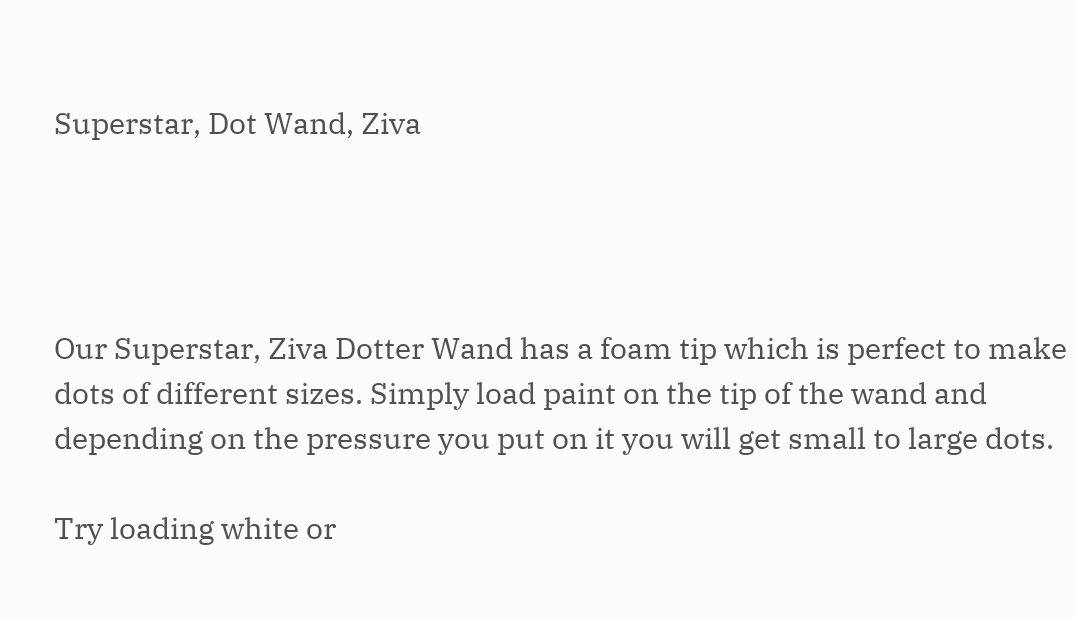Superstar, Dot Wand, Ziva




Our Superstar, Ziva Dotter Wand has a foam tip which is perfect to make dots of different sizes. Simply load paint on the tip of the wand and depending on the pressure you put on it you will get small to large dots.

Try loading white or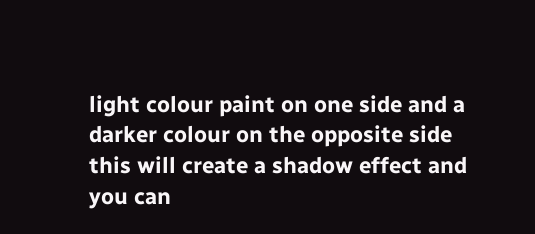light colour paint on one side and a darker colour on the opposite side this will create a shadow effect and you can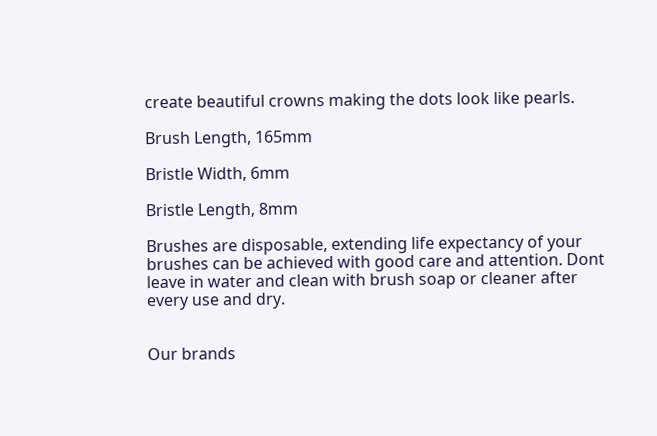create beautiful crowns making the dots look like pearls.

Brush Length, 165mm

Bristle Width, 6mm

Bristle Length, 8mm

Brushes are disposable, extending life expectancy of your brushes can be achieved with good care and attention. Dont leave in water and clean with brush soap or cleaner after every use and dry.


Our brands